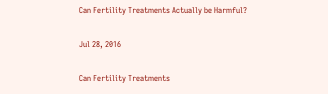Can Fertility Treatments Actually be Harmful?

Jul 28, 2016

Can Fertility Treatments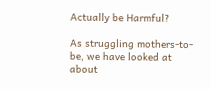Actually be Harmful?

As struggling mothers-to-be, we have looked at about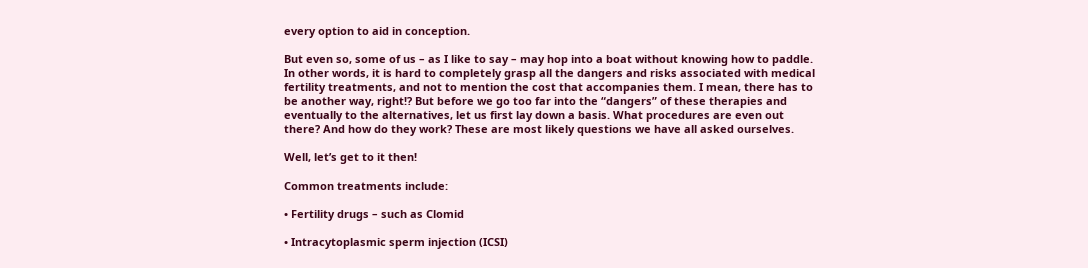every option to aid in conception.

But even so, some of us – as I like to say – may hop into a boat without knowing how to paddle. In other words, it is hard to completely grasp all the dangers and risks associated with medical fertility treatments, and not to mention the cost that accompanies them. I mean, there has to be another way, right!? But before we go too far into the “dangers” of these therapies and eventually to the alternatives, let us first lay down a basis. What procedures are even out there? And how do they work? These are most likely questions we have all asked ourselves.

Well, let’s get to it then!

Common treatments include:

• Fertility drugs – such as Clomid

• Intracytoplasmic sperm injection (ICSI)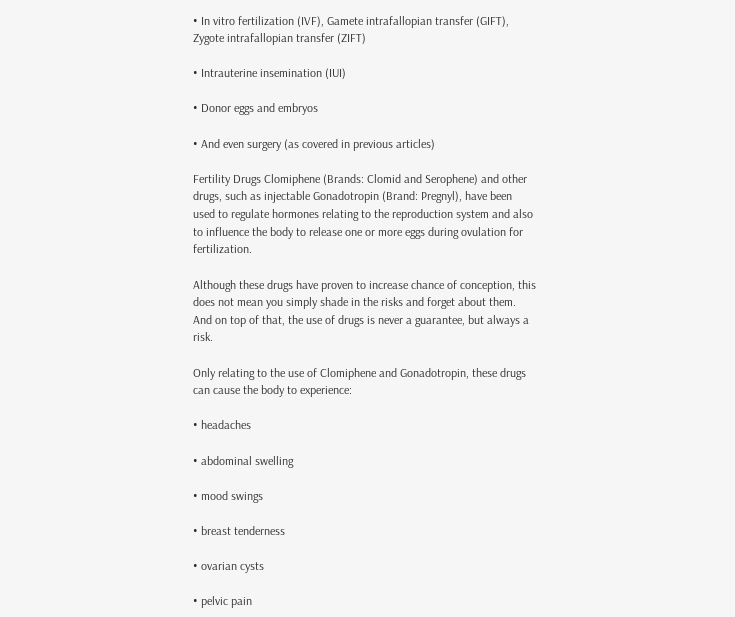• In vitro fertilization (IVF), Gamete intrafallopian transfer (GIFT), Zygote intrafallopian transfer (ZIFT)

• Intrauterine insemination (IUI)

• Donor eggs and embryos

• And even surgery (as covered in previous articles)

Fertility Drugs Clomiphene (Brands: Clomid and Serophene) and other drugs, such as injectable Gonadotropin (Brand: Pregnyl), have been used to regulate hormones relating to the reproduction system and also to influence the body to release one or more eggs during ovulation for fertilization.

Although these drugs have proven to increase chance of conception, this does not mean you simply shade in the risks and forget about them. And on top of that, the use of drugs is never a guarantee, but always a risk.

Only relating to the use of Clomiphene and Gonadotropin, these drugs can cause the body to experience:

• headaches

• abdominal swelling

• mood swings

• breast tenderness

• ovarian cysts

• pelvic pain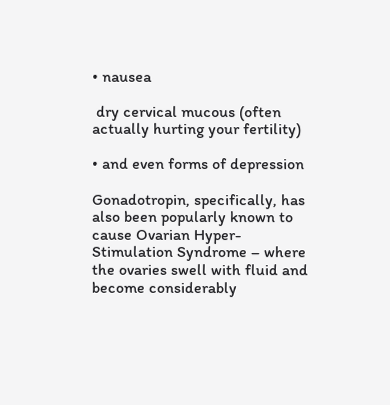• nausea

 dry cervical mucous (often actually hurting your fertility)

• and even forms of depression

Gonadotropin, specifically, has also been popularly known to cause Ovarian Hyper-Stimulation Syndrome – where the ovaries swell with fluid and become considerably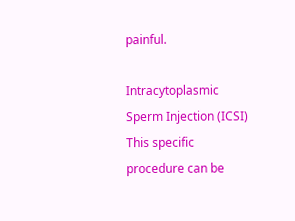painful.

Intracytoplasmic Sperm Injection (ICSI) This specific procedure can be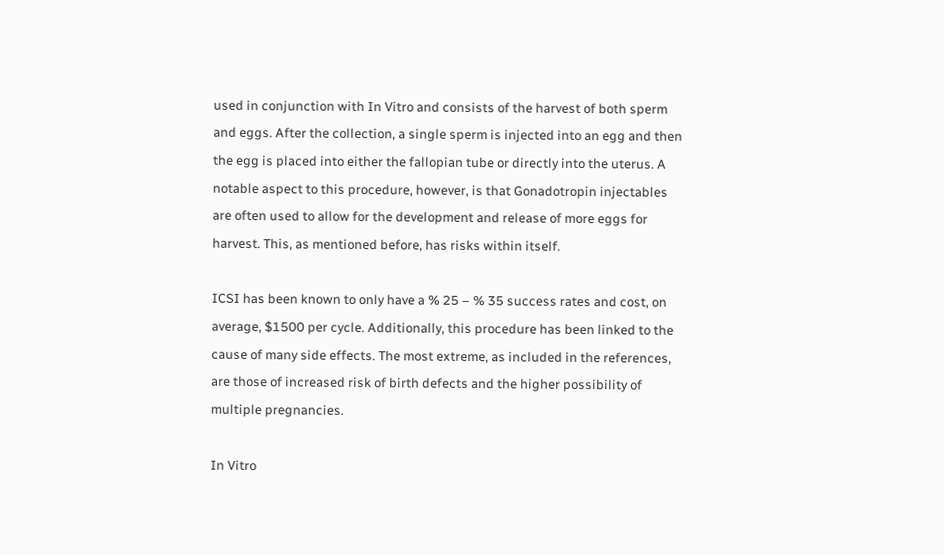used in conjunction with In Vitro and consists of the harvest of both sperm and eggs. After the collection, a single sperm is injected into an egg and then the egg is placed into either the fallopian tube or directly into the uterus. A notable aspect to this procedure, however, is that Gonadotropin injectables are often used to allow for the development and release of more eggs for harvest. This, as mentioned before, has risks within itself.

ICSI has been known to only have a % 25 – % 35 success rates and cost, on average, $1500 per cycle. Additionally, this procedure has been linked to the cause of many side effects. The most extreme, as included in the references, are those of increased risk of birth defects and the higher possibility of multiple pregnancies.

In Vitro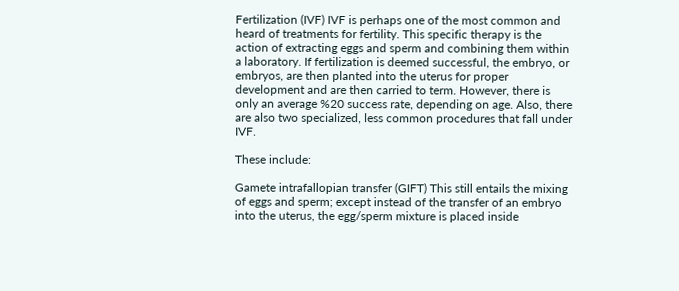Fertilization (IVF) IVF is perhaps one of the most common and heard of treatments for fertility. This specific therapy is the action of extracting eggs and sperm and combining them within a laboratory. If fertilization is deemed successful, the embryo, or embryos, are then planted into the uterus for proper development and are then carried to term. However, there is only an average %20 success rate, depending on age. Also, there are also two specialized, less common procedures that fall under IVF.

These include:

Gamete intrafallopian transfer (GIFT) This still entails the mixing of eggs and sperm; except instead of the transfer of an embryo into the uterus, the egg/sperm mixture is placed inside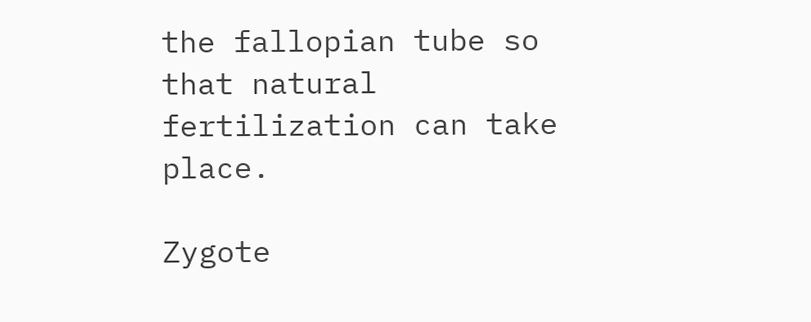the fallopian tube so that natural fertilization can take place.

Zygote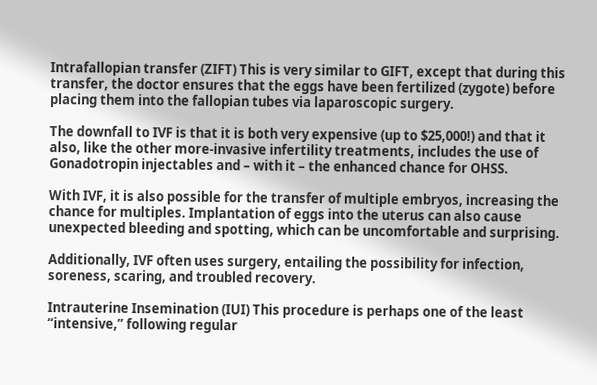Intrafallopian transfer (ZIFT) This is very similar to GIFT, except that during this transfer, the doctor ensures that the eggs have been fertilized (zygote) before placing them into the fallopian tubes via laparoscopic surgery.

The downfall to IVF is that it is both very expensive (up to $25,000!) and that it also, like the other more-invasive infertility treatments, includes the use of Gonadotropin injectables and – with it – the enhanced chance for OHSS.

With IVF, it is also possible for the transfer of multiple embryos, increasing the chance for multiples. Implantation of eggs into the uterus can also cause unexpected bleeding and spotting, which can be uncomfortable and surprising.

Additionally, IVF often uses surgery, entailing the possibility for infection, soreness, scaring, and troubled recovery.

Intrauterine Insemination (IUI) This procedure is perhaps one of the least “intensive,” following regular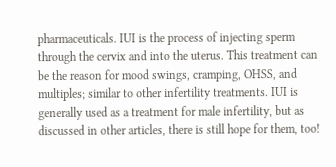pharmaceuticals. IUI is the process of injecting sperm through the cervix and into the uterus. This treatment can be the reason for mood swings, cramping, OHSS, and multiples; similar to other infertility treatments. IUI is generally used as a treatment for male infertility, but as discussed in other articles, there is still hope for them, too!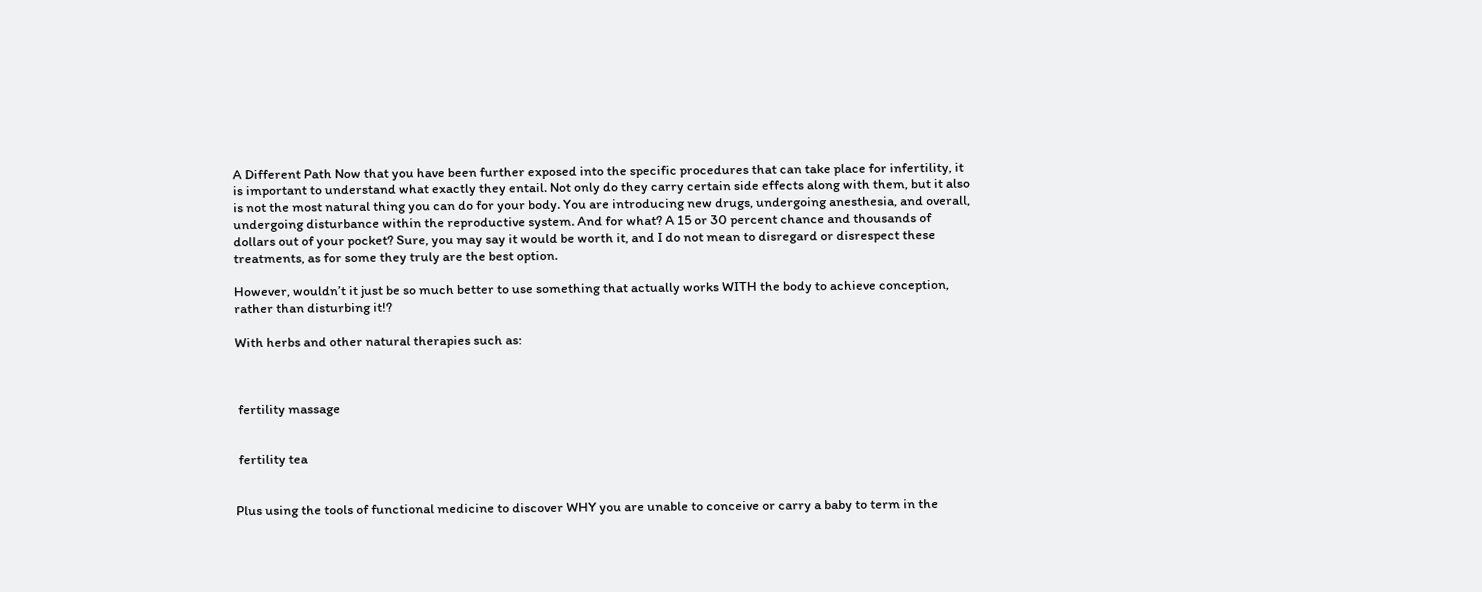A Different Path Now that you have been further exposed into the specific procedures that can take place for infertility, it is important to understand what exactly they entail. Not only do they carry certain side effects along with them, but it also is not the most natural thing you can do for your body. You are introducing new drugs, undergoing anesthesia, and overall, undergoing disturbance within the reproductive system. And for what? A 15 or 30 percent chance and thousands of dollars out of your pocket? Sure, you may say it would be worth it, and I do not mean to disregard or disrespect these treatments, as for some they truly are the best option.

However, wouldn’t it just be so much better to use something that actually works WITH the body to achieve conception, rather than disturbing it!?

With herbs and other natural therapies such as:



 fertility massage


 fertility tea


Plus using the tools of functional medicine to discover WHY you are unable to conceive or carry a baby to term in the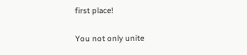first place!

You not only unite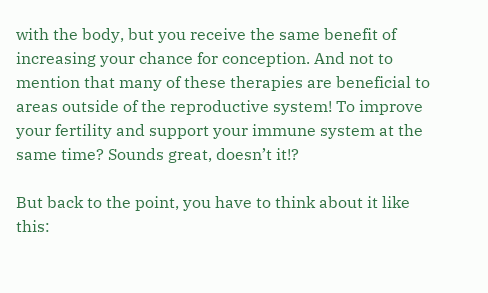with the body, but you receive the same benefit of increasing your chance for conception. And not to mention that many of these therapies are beneficial to areas outside of the reproductive system! To improve your fertility and support your immune system at the same time? Sounds great, doesn’t it!?

But back to the point, you have to think about it like this: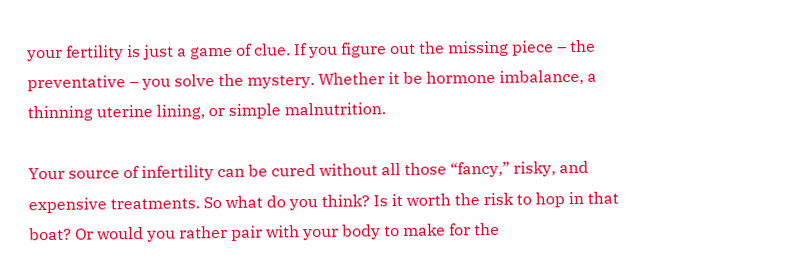your fertility is just a game of clue. If you figure out the missing piece – the preventative – you solve the mystery. Whether it be hormone imbalance, a thinning uterine lining, or simple malnutrition.

Your source of infertility can be cured without all those “fancy,” risky, and expensive treatments. So what do you think? Is it worth the risk to hop in that boat? Or would you rather pair with your body to make for the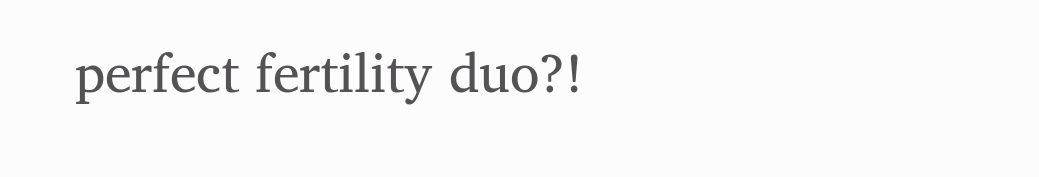perfect fertility duo?!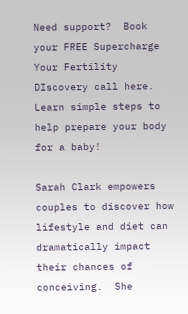Need support?  Book your FREE Supercharge Your Fertility DIscovery call here.  Learn simple steps to help prepare your body for a baby!

Sarah Clark empowers couples to discover how lifestyle and diet can dramatically impact their chances of conceiving.  She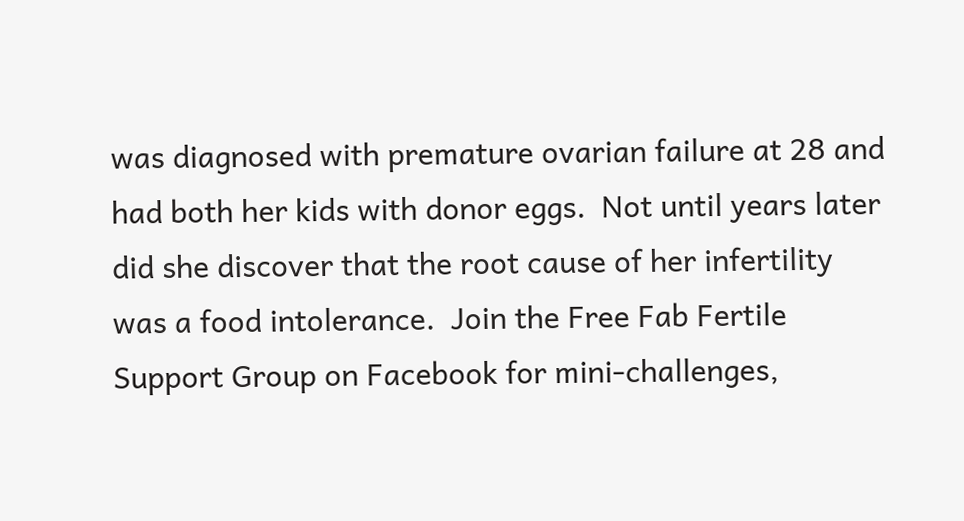was diagnosed with premature ovarian failure at 28 and had both her kids with donor eggs.  Not until years later did she discover that the root cause of her infertility was a food intolerance.  Join the Free Fab Fertile Support Group on Facebook for mini-challenges,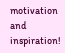motivation and inspiration!